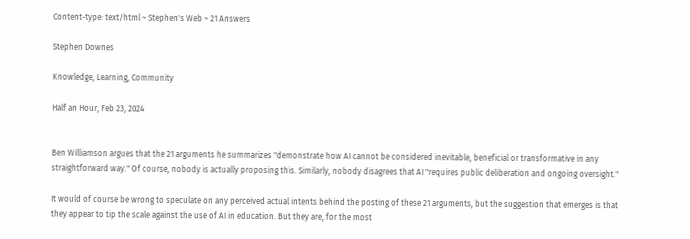Content-type: text/html ~ Stephen's Web ~ 21 Answers

Stephen Downes

Knowledge, Learning, Community

Half an Hour, Feb 23, 2024


Ben Williamson argues that the 21 arguments he summarizes "demonstrate how AI cannot be considered inevitable, beneficial or transformative in any straightforward way." Of course, nobody is actually proposing this. Similarly, nobody disagrees that AI "requires public deliberation and ongoing oversight."

It would of course be wrong to speculate on any perceived actual intents behind the posting of these 21 arguments, but the suggestion that emerges is that they appear to tip the scale against the use of AI in education. But they are, for the most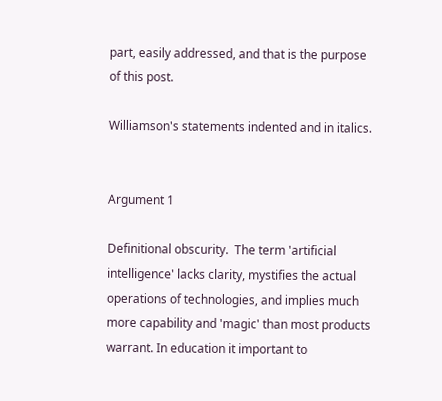part, easily addressed, and that is the purpose of this post.

Williamson's statements indented and in italics.


Argument 1

Definitional obscurity.  The term 'artificial intelligence' lacks clarity, mystifies the actual operations of technologies, and implies much more capability and 'magic' than most products warrant. In education it important to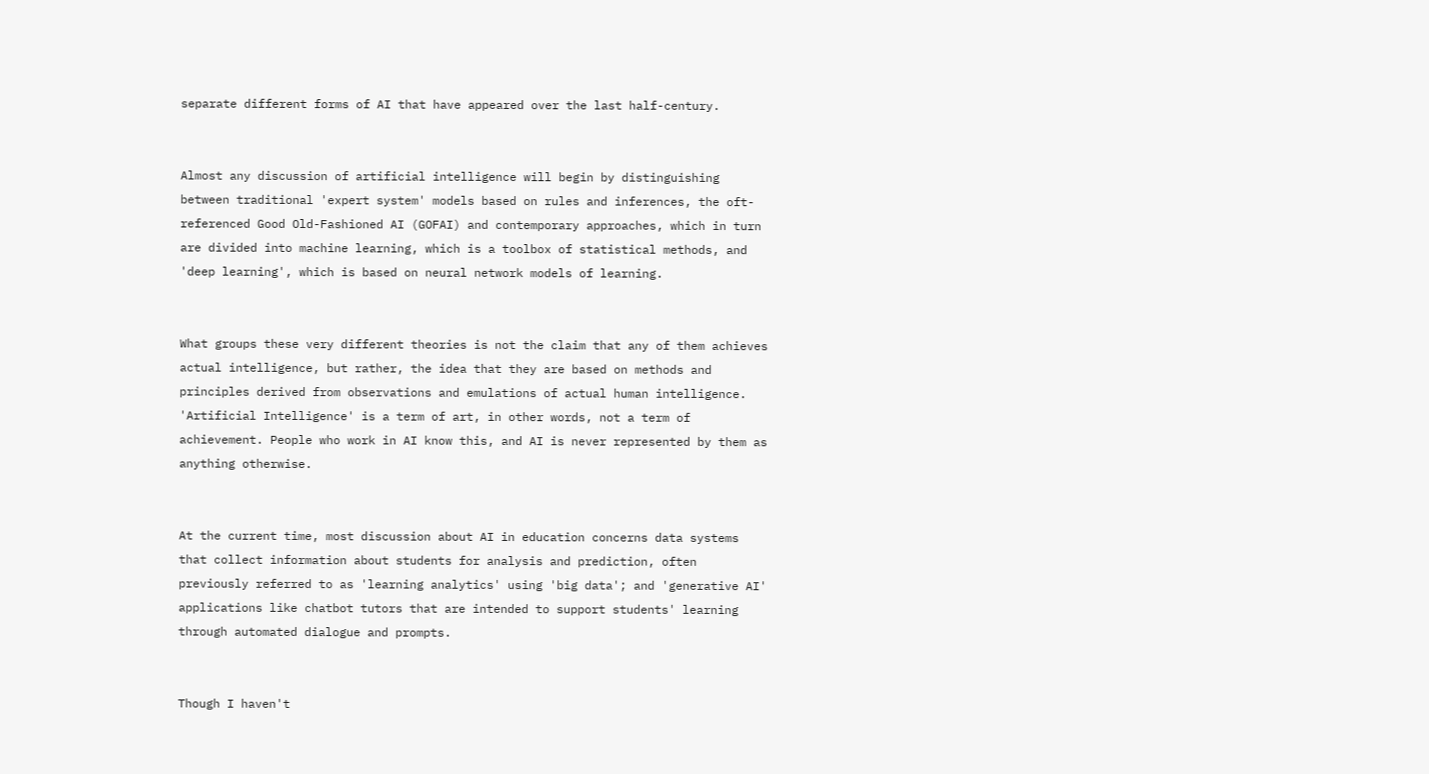separate different forms of AI that have appeared over the last half-century.


Almost any discussion of artificial intelligence will begin by distinguishing between traditional 'expert system' models based on rules and inferences, the oft-referenced Good Old-Fashioned AI (GOFAI) and contemporary approaches, which in turn are divided into machine learning, which is a toolbox of statistical methods, and 'deep learning', which is based on neural network models of learning.


What groups these very different theories is not the claim that any of them achieves actual intelligence, but rather, the idea that they are based on methods and principles derived from observations and emulations of actual human intelligence. 'Artificial Intelligence' is a term of art, in other words, not a term of achievement. People who work in AI know this, and AI is never represented by them as anything otherwise.


At the current time, most discussion about AI in education concerns data systems that collect information about students for analysis and prediction, often previously referred to as 'learning analytics' using 'big data'; and 'generative AI' applications like chatbot tutors that are intended to support students' learning through automated dialogue and prompts.


Though I haven't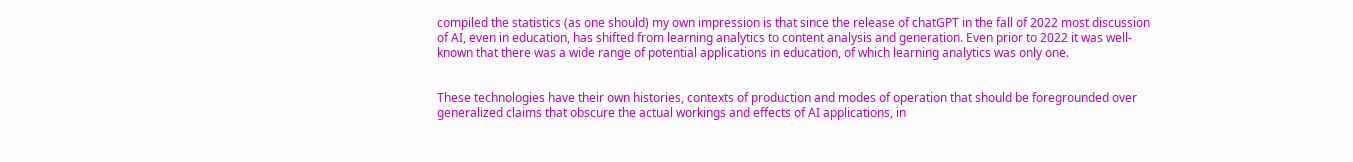compiled the statistics (as one should) my own impression is that since the release of chatGPT in the fall of 2022 most discussion of AI, even in education, has shifted from learning analytics to content analysis and generation. Even prior to 2022 it was well-known that there was a wide range of potential applications in education, of which learning analytics was only one.


These technologies have their own histories, contexts of production and modes of operation that should be foregrounded over generalized claims that obscure the actual workings and effects of AI applications, in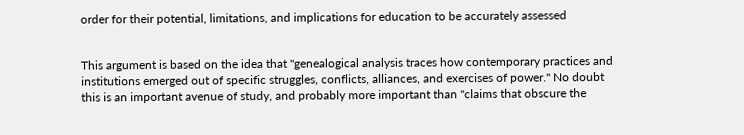order for their potential, limitations, and implications for education to be accurately assessed


This argument is based on the idea that "genealogical analysis traces how contemporary practices and institutions emerged out of specific struggles, conflicts, alliances, and exercises of power." No doubt this is an important avenue of study, and probably more important than "claims that obscure the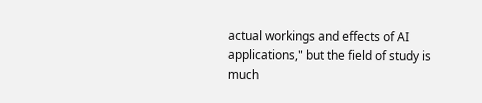actual workings and effects of AI applications," but the field of study is much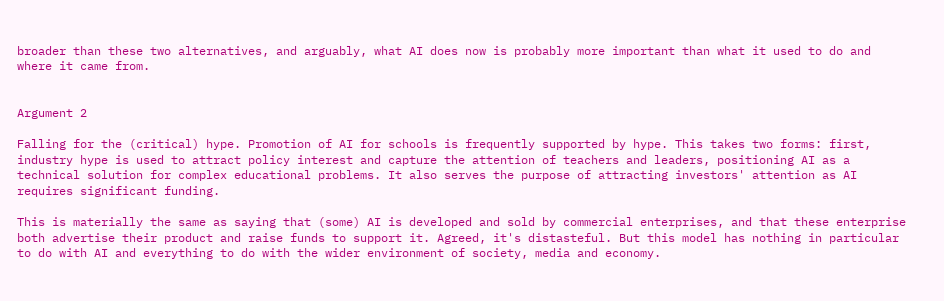broader than these two alternatives, and arguably, what AI does now is probably more important than what it used to do and where it came from.


Argument 2

Falling for the (critical) hype. Promotion of AI for schools is frequently supported by hype. This takes two forms: first, industry hype is used to attract policy interest and capture the attention of teachers and leaders, positioning AI as a technical solution for complex educational problems. It also serves the purpose of attracting investors' attention as AI requires significant funding.

This is materially the same as saying that (some) AI is developed and sold by commercial enterprises, and that these enterprise both advertise their product and raise funds to support it. Agreed, it's distasteful. But this model has nothing in particular to do with AI and everything to do with the wider environment of society, media and economy.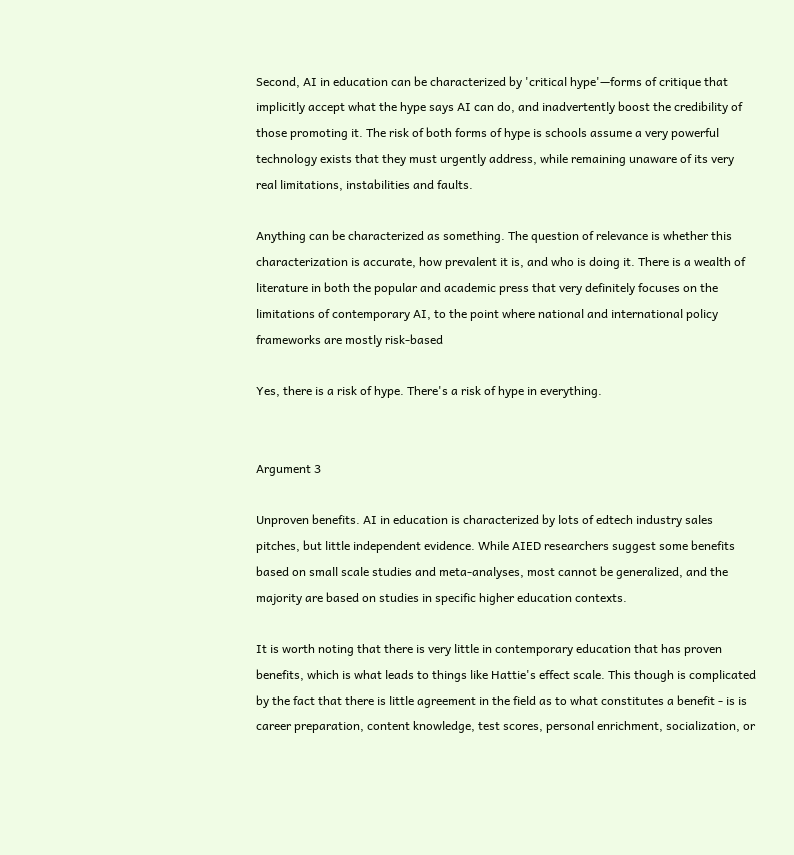Second, AI in education can be characterized by 'critical hype'—forms of critique that implicitly accept what the hype says AI can do, and inadvertently boost the credibility of those promoting it. The risk of both forms of hype is schools assume a very powerful technology exists that they must urgently address, while remaining unaware of its very real limitations, instabilities and faults.

Anything can be characterized as something. The question of relevance is whether this characterization is accurate, how prevalent it is, and who is doing it. There is a wealth of literature in both the popular and academic press that very definitely focuses on the limitations of contemporary AI, to the point where national and international policy frameworks are mostly risk-based

Yes, there is a risk of hype. There's a risk of hype in everything.


Argument 3

Unproven benefits. AI in education is characterized by lots of edtech industry sales pitches, but little independent evidence. While AIED researchers suggest some benefits based on small scale studies and meta-analyses, most cannot be generalized, and the majority are based on studies in specific higher education contexts.

It is worth noting that there is very little in contemporary education that has proven benefits, which is what leads to things like Hattie's effect scale. This though is complicated by the fact that there is little agreement in the field as to what constitutes a benefit - is is career preparation, content knowledge, test scores, personal enrichment, socialization, or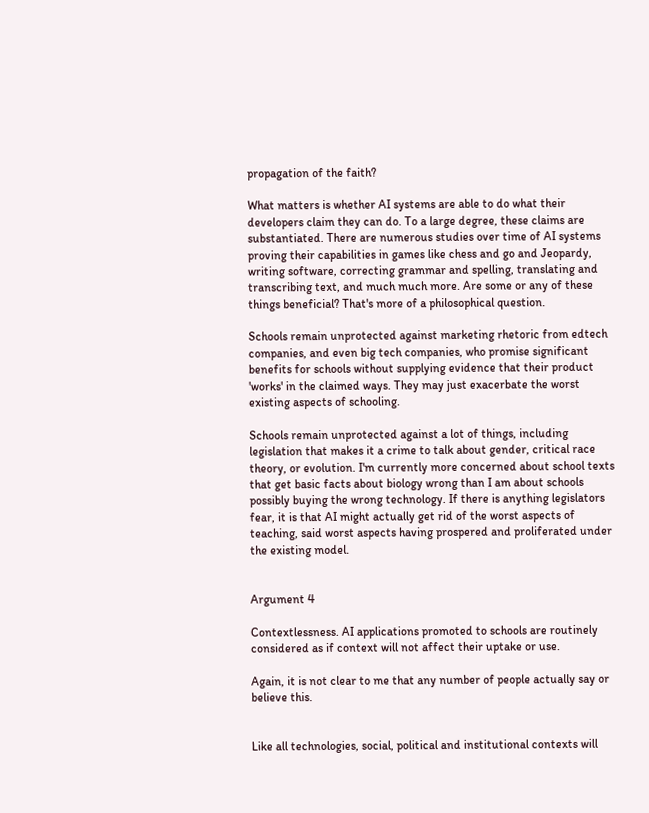propagation of the faith?

What matters is whether AI systems are able to do what their developers claim they can do. To a large degree, these claims are substantiated. There are numerous studies over time of AI systems proving their capabilities in games like chess and go and Jeopardy, writing software, correcting grammar and spelling, translating and transcribing text, and much much more. Are some or any of these things beneficial? That's more of a philosophical question.

Schools remain unprotected against marketing rhetoric from edtech companies, and even big tech companies, who promise significant benefits for schools without supplying evidence that their product 'works' in the claimed ways. They may just exacerbate the worst existing aspects of schooling.

Schools remain unprotected against a lot of things, including legislation that makes it a crime to talk about gender, critical race theory, or evolution. I'm currently more concerned about school texts that get basic facts about biology wrong than I am about schools possibly buying the wrong technology. If there is anything legislators fear, it is that AI might actually get rid of the worst aspects of teaching, said worst aspects having prospered and proliferated under the existing model.


Argument 4

Contextlessness. AI applications promoted to schools are routinely considered as if context will not affect their uptake or use.

Again, it is not clear to me that any number of people actually say or believe this.


Like all technologies, social, political and institutional contexts will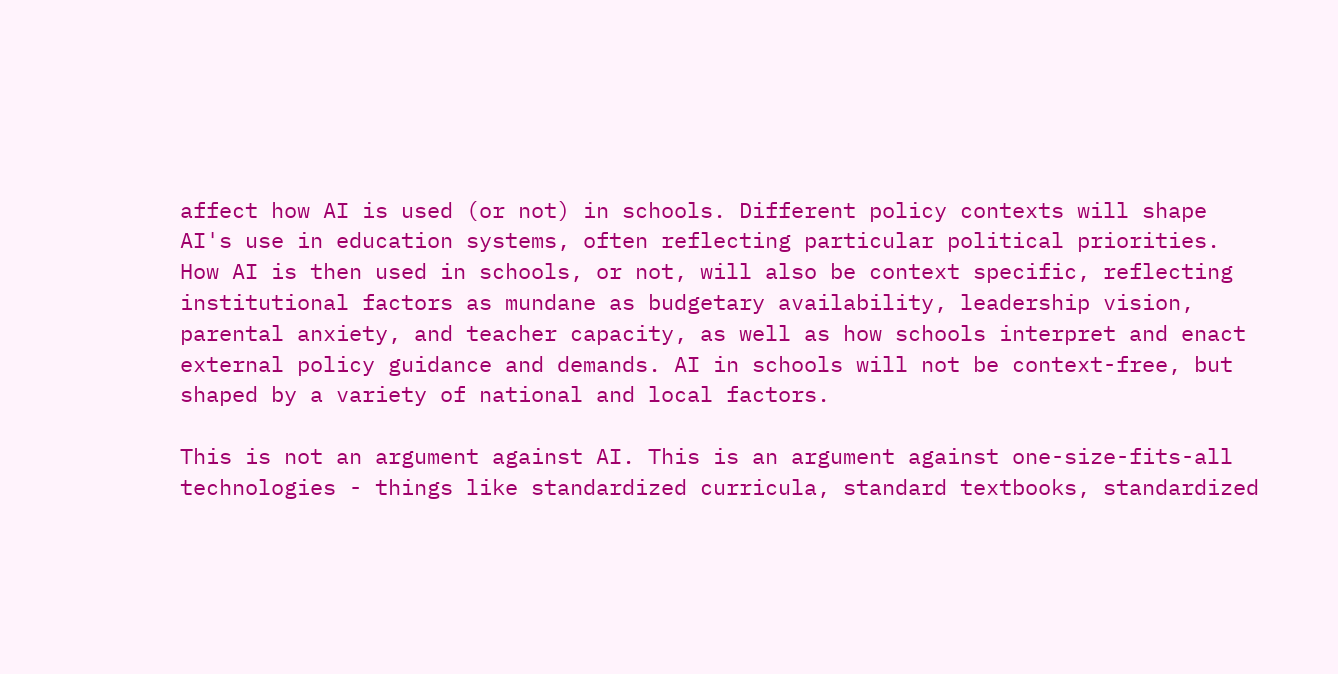affect how AI is used (or not) in schools. Different policy contexts will shape AI's use in education systems, often reflecting particular political priorities. How AI is then used in schools, or not, will also be context specific, reflecting institutional factors as mundane as budgetary availability, leadership vision, parental anxiety, and teacher capacity, as well as how schools interpret and enact external policy guidance and demands. AI in schools will not be context-free, but shaped by a variety of national and local factors.

This is not an argument against AI. This is an argument against one-size-fits-all technologies - things like standardized curricula, standard textbooks, standardized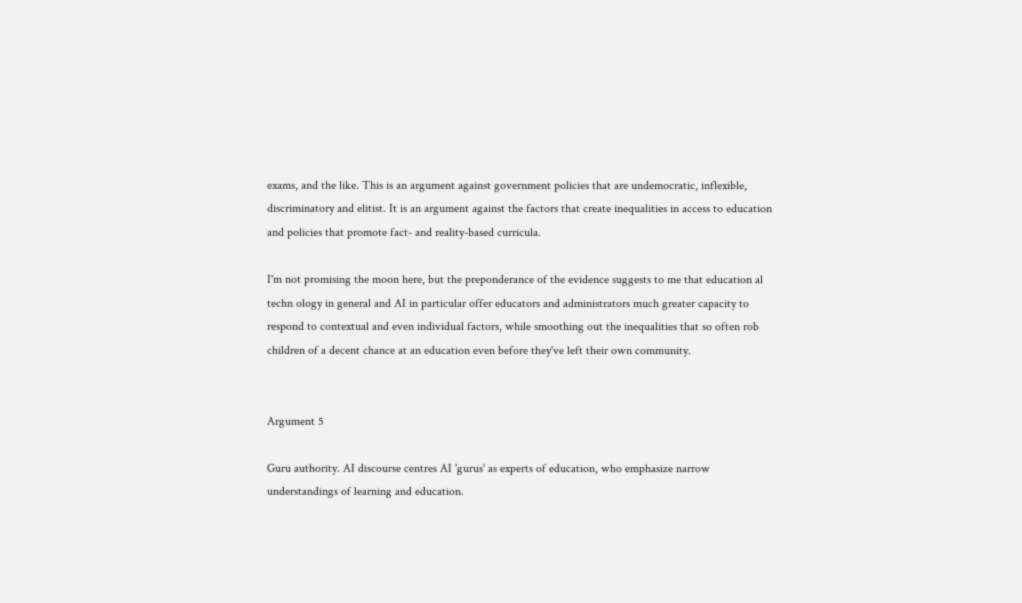exams, and the like. This is an argument against government policies that are undemocratic, inflexible, discriminatory and elitist. It is an argument against the factors that create inequalities in access to education and policies that promote fact- and reality-based curricula.

I'm not promising the moon here, but the preponderance of the evidence suggests to me that education al techn ology in general and AI in particular offer educators and administrators much greater capacity to respond to contextual and even individual factors, while smoothing out the inequalities that so often rob children of a decent chance at an education even before they've left their own community.


Argument 5

Guru authority. AI discourse centres AI 'gurus' as experts of education, who emphasize narrow understandings of learning and education.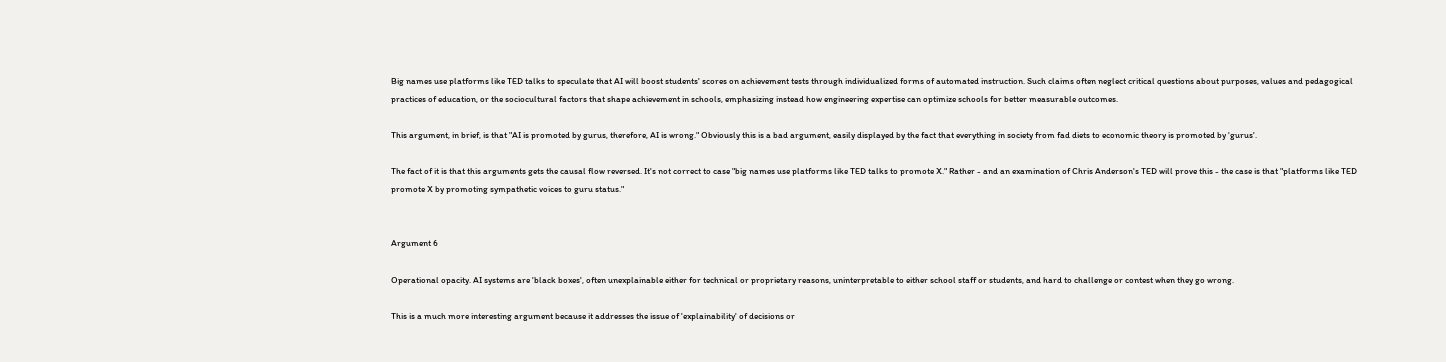Big names use platforms like TED talks to speculate that AI will boost students' scores on achievement tests through individualized forms of automated instruction. Such claims often neglect critical questions about purposes, values and pedagogical practices of education, or the sociocultural factors that shape achievement in schools, emphasizing instead how engineering expertise can optimize schools for better measurable outcomes.

This argument, in brief, is that "AI is promoted by gurus, therefore, AI is wrong." Obviously this is a bad argument, easily displayed by the fact that everything in society from fad diets to economic theory is promoted by 'gurus'.

The fact of it is that this arguments gets the causal flow reversed. It's not correct to case "big names use platforms like TED talks to promote X." Rather - and an examination of Chris Anderson's TED will prove this - the case is that "platforms like TED promote X by promoting sympathetic voices to guru status."


Argument 6

Operational opacity. AI systems are 'black boxes', often unexplainable either for technical or proprietary reasons, uninterpretable to either school staff or students, and hard to challenge or contest when they go wrong.

This is a much more interesting argument because it addresses the issue of 'explainability' of decisions or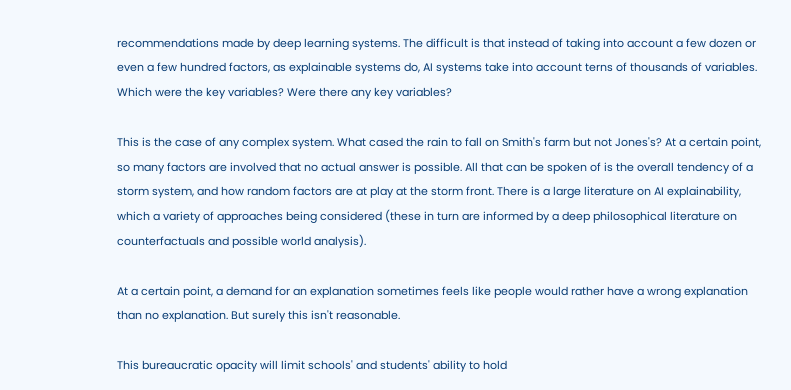recommendations made by deep learning systems. The difficult is that instead of taking into account a few dozen or even a few hundred factors, as explainable systems do, AI systems take into account terns of thousands of variables. Which were the key variables? Were there any key variables?

This is the case of any complex system. What cased the rain to fall on Smith's farm but not Jones's? At a certain point, so many factors are involved that no actual answer is possible. All that can be spoken of is the overall tendency of a storm system, and how random factors are at play at the storm front. There is a large literature on AI explainability, which a variety of approaches being considered (these in turn are informed by a deep philosophical literature on counterfactuals and possible world analysis).

At a certain point, a demand for an explanation sometimes feels like people would rather have a wrong explanation than no explanation. But surely this isn't reasonable.

This bureaucratic opacity will limit schools' and students' ability to hold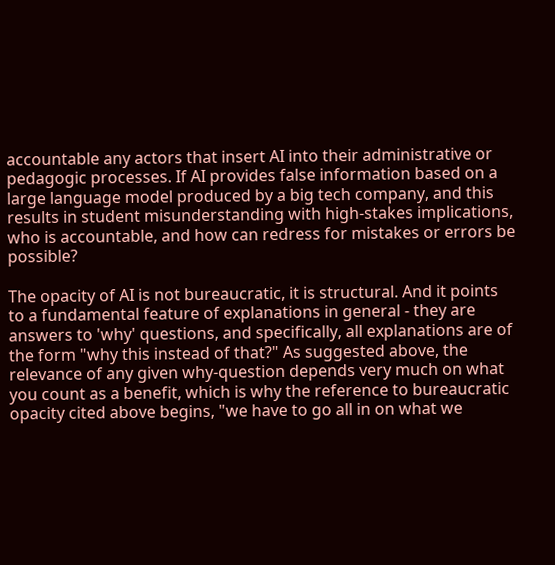accountable any actors that insert AI into their administrative or pedagogic processes. If AI provides false information based on a large language model produced by a big tech company, and this results in student misunderstanding with high-stakes implications, who is accountable, and how can redress for mistakes or errors be possible?

The opacity of AI is not bureaucratic, it is structural. And it points to a fundamental feature of explanations in general - they are answers to 'why' questions, and specifically, all explanations are of the form "why this instead of that?" As suggested above, the relevance of any given why-question depends very much on what you count as a benefit, which is why the reference to bureaucratic opacity cited above begins, "we have to go all in on what we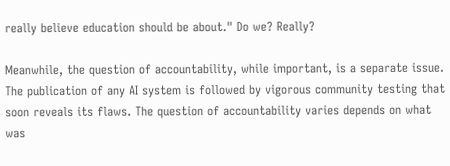really believe education should be about." Do we? Really?

Meanwhile, the question of accountability, while important, is a separate issue. The publication of any AI system is followed by vigorous community testing that soon reveals its flaws. The question of accountability varies depends on what was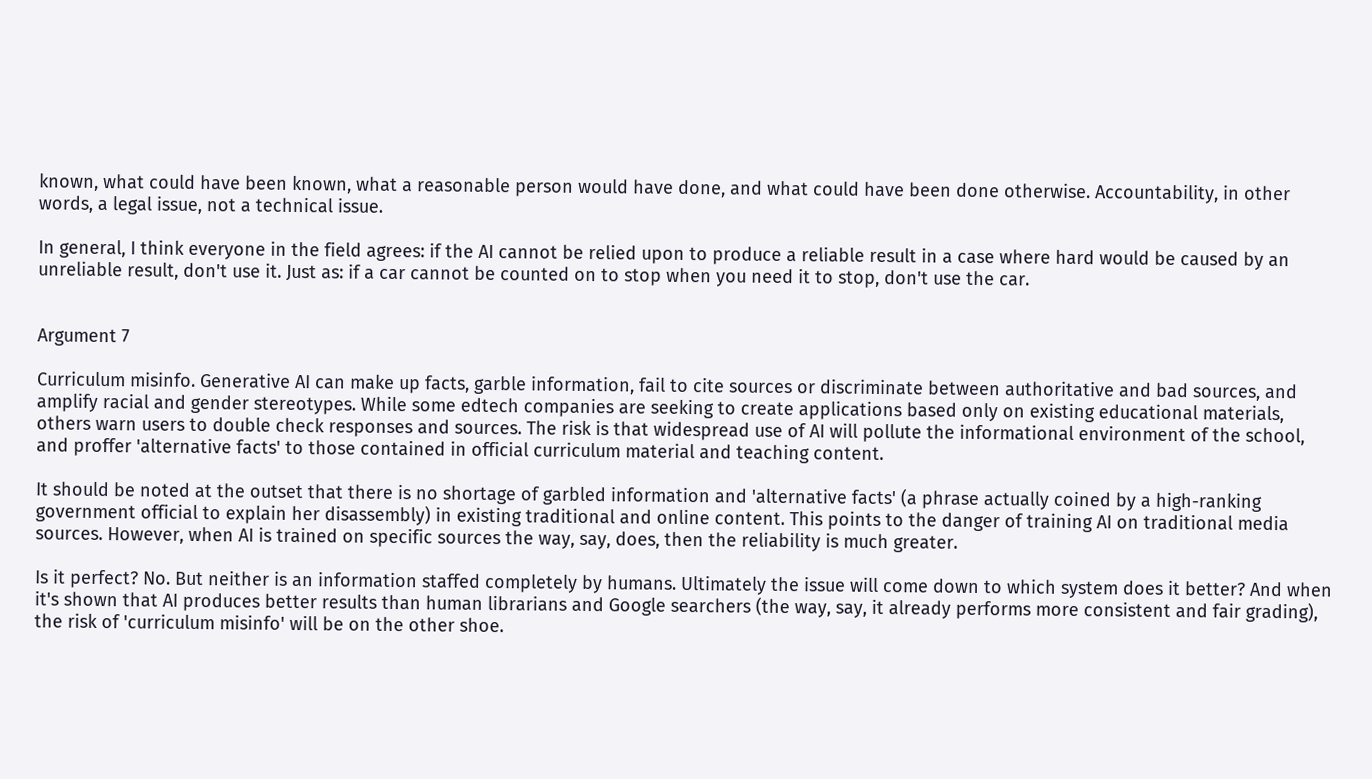known, what could have been known, what a reasonable person would have done, and what could have been done otherwise. Accountability, in other words, a legal issue, not a technical issue.

In general, I think everyone in the field agrees: if the AI cannot be relied upon to produce a reliable result in a case where hard would be caused by an unreliable result, don't use it. Just as: if a car cannot be counted on to stop when you need it to stop, don't use the car.


Argument 7

Curriculum misinfo. Generative AI can make up facts, garble information, fail to cite sources or discriminate between authoritative and bad sources, and amplify racial and gender stereotypes. While some edtech companies are seeking to create applications based only on existing educational materials, others warn users to double check responses and sources. The risk is that widespread use of AI will pollute the informational environment of the school, and proffer 'alternative facts' to those contained in official curriculum material and teaching content.

It should be noted at the outset that there is no shortage of garbled information and 'alternative facts' (a phrase actually coined by a high-ranking government official to explain her disassembly) in existing traditional and online content. This points to the danger of training AI on traditional media sources. However, when AI is trained on specific sources the way, say, does, then the reliability is much greater.

Is it perfect? No. But neither is an information staffed completely by humans. Ultimately the issue will come down to which system does it better? And when it's shown that AI produces better results than human librarians and Google searchers (the way, say, it already performs more consistent and fair grading), the risk of 'curriculum misinfo' will be on the other shoe.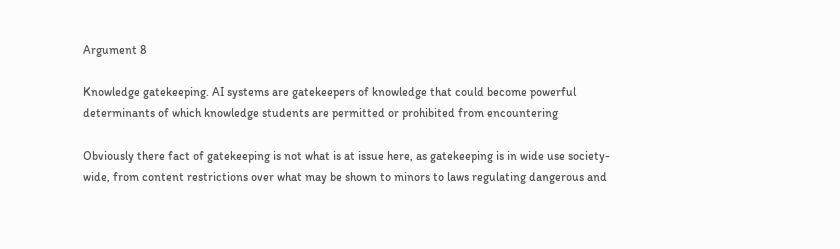Argument 8

Knowledge gatekeeping. AI systems are gatekeepers of knowledge that could become powerful determinants of which knowledge students are permitted or prohibited from encountering

Obviously there fact of gatekeeping is not what is at issue here, as gatekeeping is in wide use society-wide, from content restrictions over what may be shown to minors to laws regulating dangerous and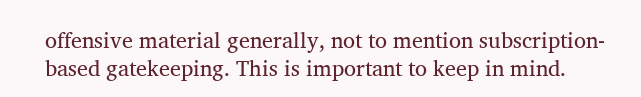offensive material generally, not to mention subscription-based gatekeeping. This is important to keep in mind.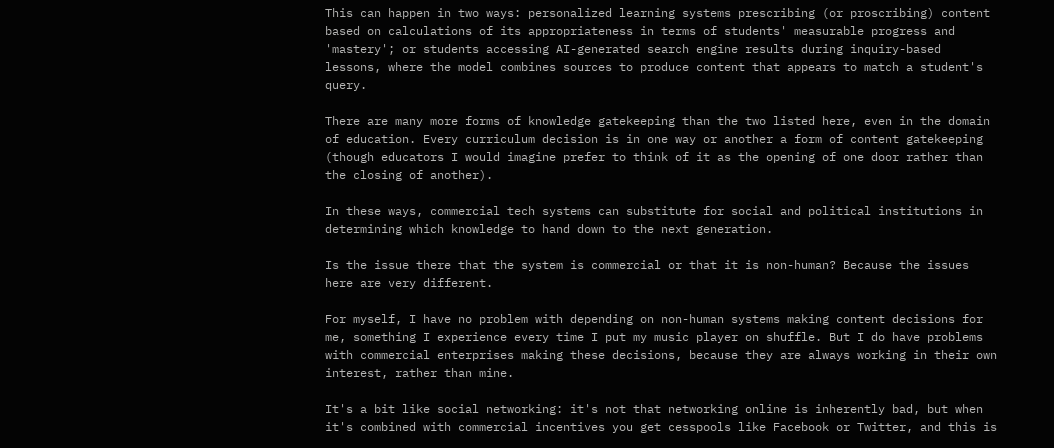This can happen in two ways: personalized learning systems prescribing (or proscribing) content based on calculations of its appropriateness in terms of students' measurable progress and 'mastery'; or students accessing AI-generated search engine results during inquiry-based lessons, where the model combines sources to produce content that appears to match a student's query.

There are many more forms of knowledge gatekeeping than the two listed here, even in the domain of education. Every curriculum decision is in one way or another a form of content gatekeeping (though educators I would imagine prefer to think of it as the opening of one door rather than the closing of another).

In these ways, commercial tech systems can substitute for social and political institutions in determining which knowledge to hand down to the next generation.

Is the issue there that the system is commercial or that it is non-human? Because the issues here are very different.

For myself, I have no problem with depending on non-human systems making content decisions for me, something I experience every time I put my music player on shuffle. But I do have problems with commercial enterprises making these decisions, because they are always working in their own interest, rather than mine.

It's a bit like social networking: it's not that networking online is inherently bad, but when it's combined with commercial incentives you get cesspools like Facebook or Twitter, and this is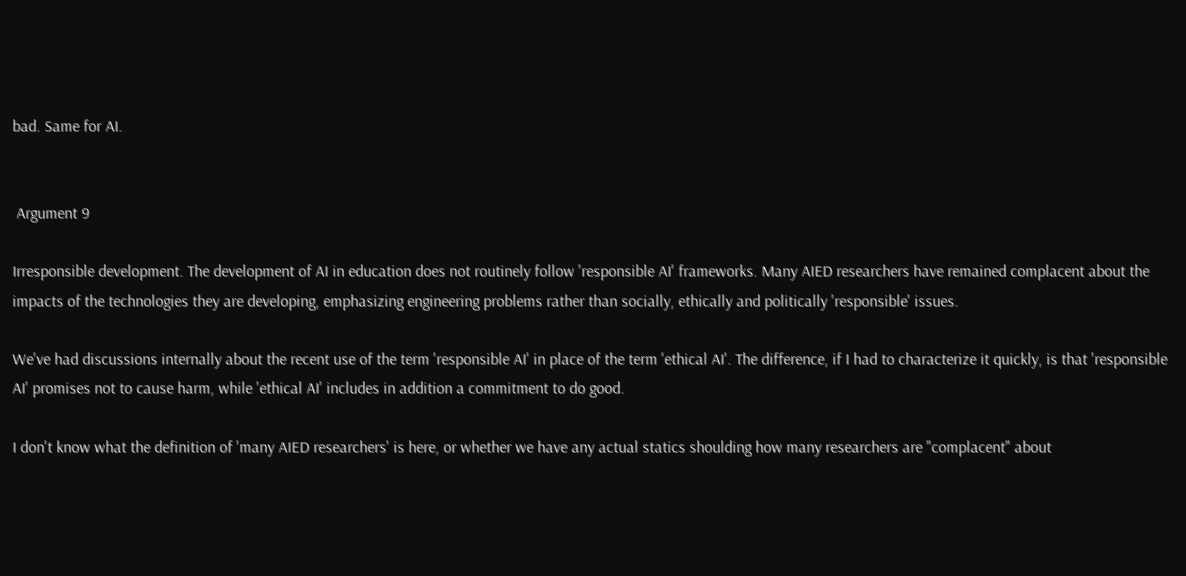bad. Same for AI.


 Argument 9

Irresponsible development. The development of AI in education does not routinely follow 'responsible AI' frameworks. Many AIED researchers have remained complacent about the impacts of the technologies they are developing, emphasizing engineering problems rather than socially, ethically and politically 'responsible' issues.

We've had discussions internally about the recent use of the term 'responsible AI' in place of the term 'ethical AI'. The difference, if I had to characterize it quickly, is that 'responsible AI' promises not to cause harm, while 'ethical AI' includes in addition a commitment to do good.

I don't know what the definition of 'many AIED researchers' is here, or whether we have any actual statics shoulding how many researchers are "complacent" about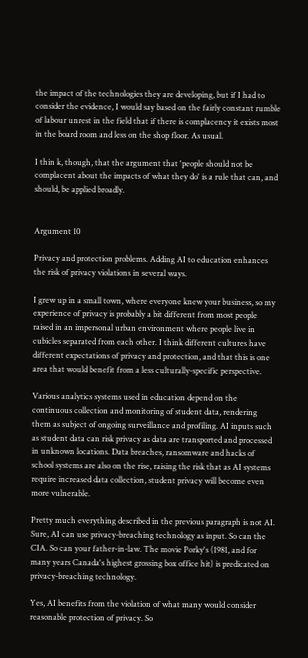the impact of the technologies they are developing, but if I had to consider the evidence, I would say based on the fairly constant rumble of labour unrest in the field that if there is complacency it exists most in the board room and less on the shop floor. As usual.

I thin k, though, that the argument that 'people should not be complacent about the impacts of what they do' is a rule that can, and should, be applied broadly.


Argument 10

Privacy and protection problems. Adding AI to education enhances the risk of privacy violations in several ways.

I grew up in a small town, where everyone knew your business, so my experience of privacy is probably a bit different from most people raised in an impersonal urban environment where people live in cubicles separated from each other. I think different cultures have different expectations of privacy and protection, and that this is one area that would benefit from a less culturally-specific perspective.

Various analytics systems used in education depend on the continuous collection and monitoring of student data, rendering them as subject of ongoing surveillance and profiling. AI inputs such as student data can risk privacy as data are transported and processed in unknown locations. Data breaches, ransomware and hacks of school systems are also on the rise, raising the risk that as AI systems require increased data collection, student privacy will become even more vulnerable.

Pretty much everything described in the previous paragraph is not AI. Sure, AI can use privacy-breaching technology as input. So can the CIA. So can your father-in-law. The movie Porky's (1981, and for many years Canada's highest grossing box office hit) is predicated on privacy-breaching technology.

Yes, AI benefits from the violation of what many would consider reasonable protection of privacy. So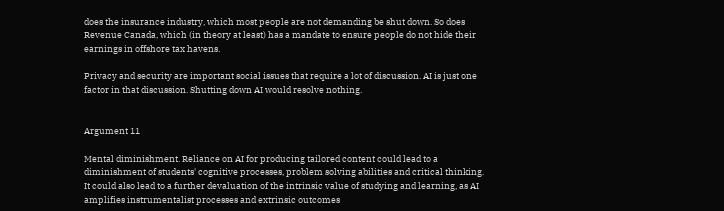does the insurance industry, which most people are not demanding be shut down. So does Revenue Canada, which (in theory at least) has a mandate to ensure people do not hide their earnings in offshore tax havens.

Privacy and security are important social issues that require a lot of discussion. AI is just one factor in that discussion. Shutting down AI would resolve nothing.


Argument 11

Mental diminishment. Reliance on AI for producing tailored content could lead to a diminishment of students' cognitive processes, problem solving abilities and critical thinking. It could also lead to a further devaluation of the intrinsic value of studying and learning, as AI amplifies instrumentalist processes and extrinsic outcomes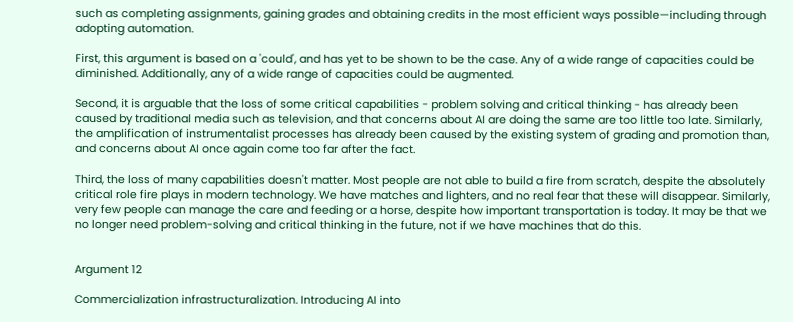such as completing assignments, gaining grades and obtaining credits in the most efficient ways possible—including through adopting automation.

First, this argument is based on a 'could', and has yet to be shown to be the case. Any of a wide range of capacities could be diminished. Additionally, any of a wide range of capacities could be augmented.

Second, it is arguable that the loss of some critical capabilities - problem solving and critical thinking - has already been caused by traditional media such as television, and that concerns about AI are doing the same are too little too late. Similarly, the amplification of instrumentalist processes has already been caused by the existing system of grading and promotion than, and concerns about AI once again come too far after the fact.

Third, the loss of many capabilities doesn't matter. Most people are not able to build a fire from scratch, despite the absolutely critical role fire plays in modern technology. We have matches and lighters, and no real fear that these will disappear. Similarly, very few people can manage the care and feeding or a horse, despite how important transportation is today. It may be that we no longer need problem-solving and critical thinking in the future, not if we have machines that do this.


Argument 12

Commercialization infrastructuralization. Introducing AI into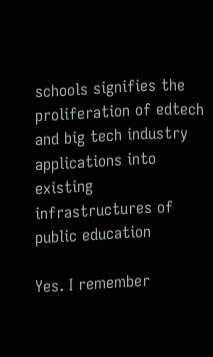schools signifies the proliferation of edtech and big tech industry applications into existing infrastructures of public education

Yes. I remember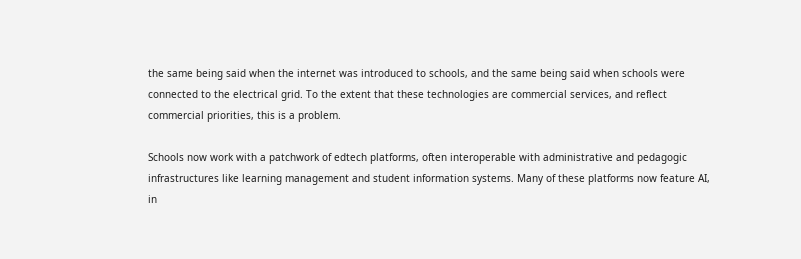the same being said when the internet was introduced to schools, and the same being said when schools were connected to the electrical grid. To the extent that these technologies are commercial services, and reflect commercial priorities, this is a problem.

Schools now work with a patchwork of edtech platforms, often interoperable with administrative and pedagogic infrastructures like learning management and student information systems. Many of these platforms now feature AI, in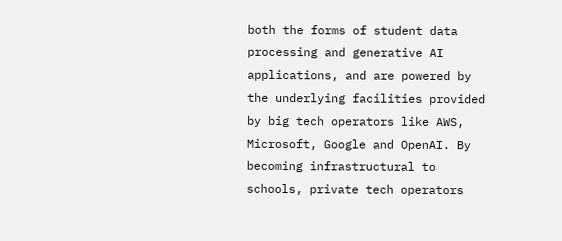both the forms of student data processing and generative AI applications, and are powered by the underlying facilities provided by big tech operators like AWS, Microsoft, Google and OpenAI. By becoming infrastructural to schools, private tech operators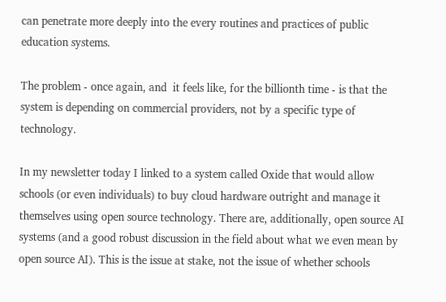can penetrate more deeply into the every routines and practices of public education systems.

The problem - once again, and  it feels like, for the billionth time - is that the system is depending on commercial providers, not by a specific type of technology.

In my newsletter today I linked to a system called Oxide that would allow schools (or even individuals) to buy cloud hardware outright and manage it themselves using open source technology. There are, additionally, open source AI systems (and a good robust discussion in the field about what we even mean by open source AI). This is the issue at stake, not the issue of whether schools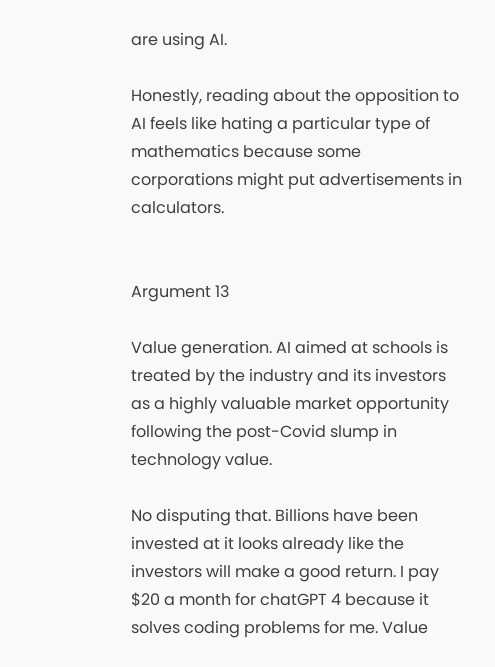are using AI.

Honestly, reading about the opposition to AI feels like hating a particular type of mathematics because some corporations might put advertisements in calculators.


Argument 13

Value generation. AI aimed at schools is treated by the industry and its investors as a highly valuable market opportunity following the post-Covid slump in technology value.

No disputing that. Billions have been invested at it looks already like the investors will make a good return. I pay $20 a month for chatGPT 4 because it solves coding problems for me. Value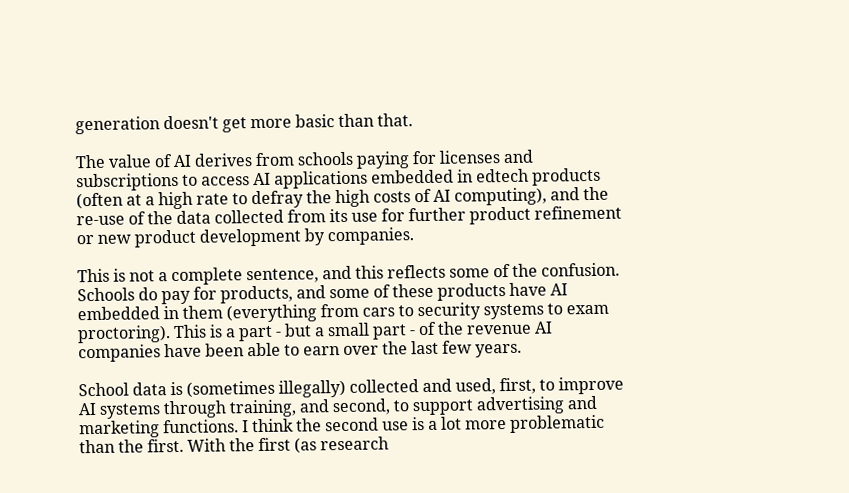generation doesn't get more basic than that.

The value of AI derives from schools paying for licenses and subscriptions to access AI applications embedded in edtech products (often at a high rate to defray the high costs of AI computing), and the re-use of the data collected from its use for further product refinement or new product development by companies.

This is not a complete sentence, and this reflects some of the confusion. Schools do pay for products, and some of these products have AI embedded in them (everything from cars to security systems to exam proctoring). This is a part - but a small part - of the revenue AI companies have been able to earn over the last few years.

School data is (sometimes illegally) collected and used, first, to improve AI systems through training, and second, to support advertising and marketing functions. I think the second use is a lot more problematic than the first. With the first (as research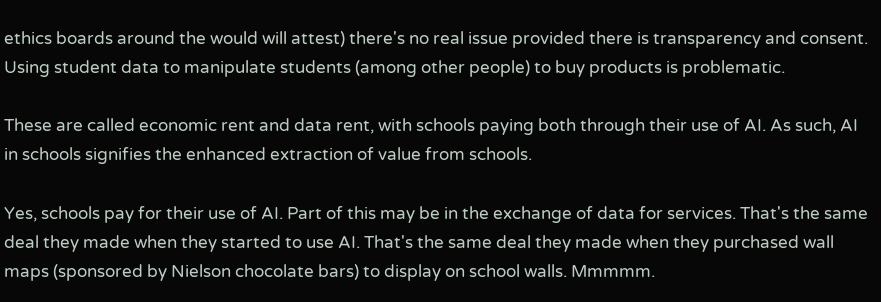ethics boards around the would will attest) there's no real issue provided there is transparency and consent. Using student data to manipulate students (among other people) to buy products is problematic.

These are called economic rent and data rent, with schools paying both through their use of AI. As such, AI in schools signifies the enhanced extraction of value from schools.

Yes, schools pay for their use of AI. Part of this may be in the exchange of data for services. That's the same deal they made when they started to use AI. That's the same deal they made when they purchased wall maps (sponsored by Nielson chocolate bars) to display on school walls. Mmmmm.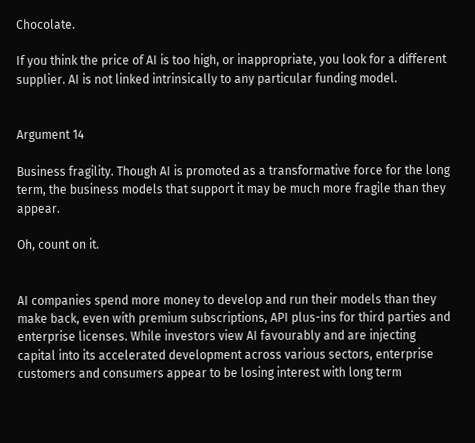Chocolate.

If you think the price of AI is too high, or inappropriate, you look for a different supplier. AI is not linked intrinsically to any particular funding model.


Argument 14

Business fragility. Though AI is promoted as a transformative force for the long term, the business models that support it may be much more fragile than they appear.

Oh, count on it.


AI companies spend more money to develop and run their models than they make back, even with premium subscriptions, API plus-ins for third parties and enterprise licenses. While investors view AI favourably and are injecting capital into its accelerated development across various sectors, enterprise customers and consumers appear to be losing interest with long term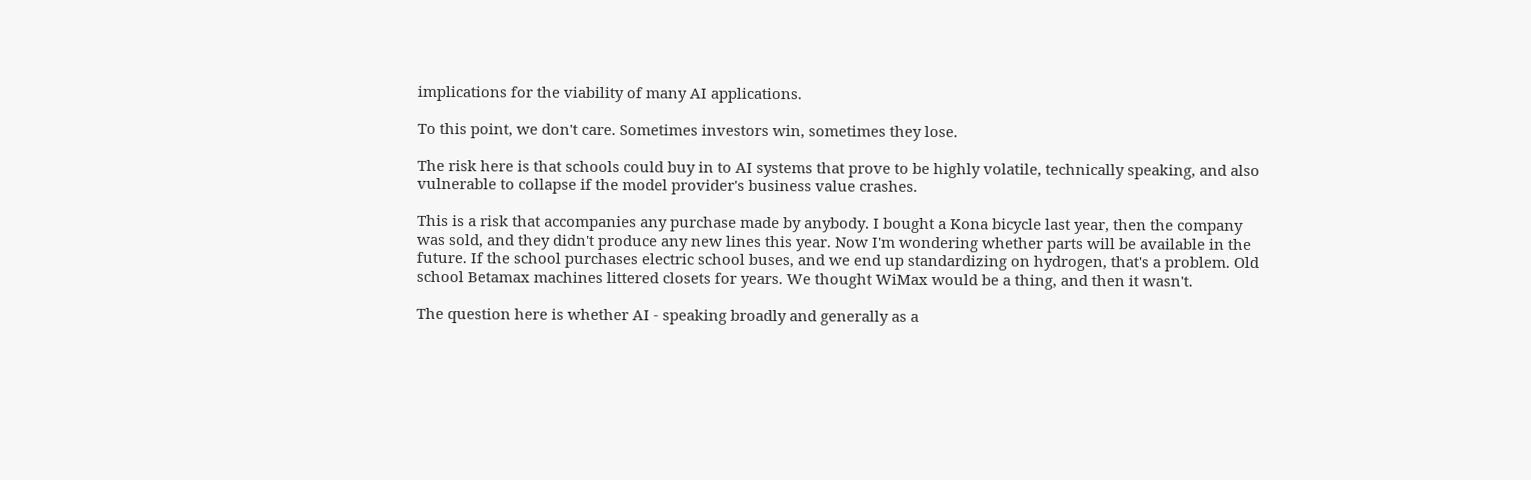implications for the viability of many AI applications.

To this point, we don't care. Sometimes investors win, sometimes they lose.

The risk here is that schools could buy in to AI systems that prove to be highly volatile, technically speaking, and also vulnerable to collapse if the model provider's business value crashes.

This is a risk that accompanies any purchase made by anybody. I bought a Kona bicycle last year, then the company was sold, and they didn't produce any new lines this year. Now I'm wondering whether parts will be available in the future. If the school purchases electric school buses, and we end up standardizing on hydrogen, that's a problem. Old school Betamax machines littered closets for years. We thought WiMax would be a thing, and then it wasn't.

The question here is whether AI - speaking broadly and generally as a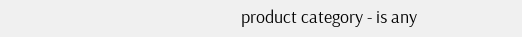product category - is any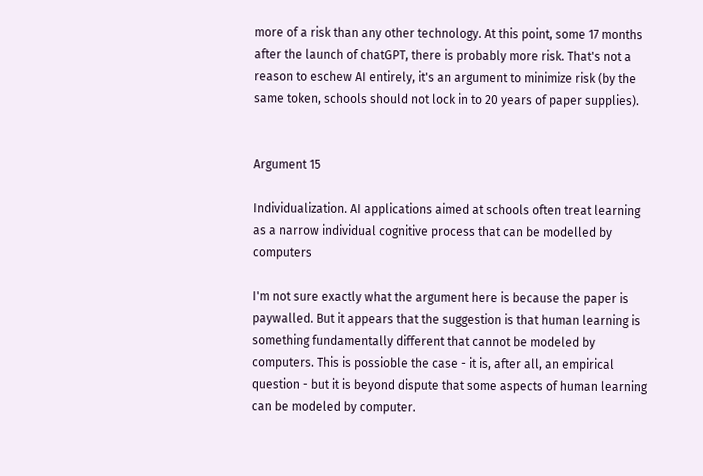more of a risk than any other technology. At this point, some 17 months after the launch of chatGPT, there is probably more risk. That's not a reason to eschew AI entirely, it's an argument to minimize risk (by the same token, schools should not lock in to 20 years of paper supplies).


Argument 15

Individualization. AI applications aimed at schools often treat learning as a narrow individual cognitive process that can be modelled by computers

I'm not sure exactly what the argument here is because the paper is paywalled. But it appears that the suggestion is that human learning is something fundamentally different that cannot be modeled by computers. This is possioble the case - it is, after all, an empirical question - but it is beyond dispute that some aspects of human learning can be modeled by computer.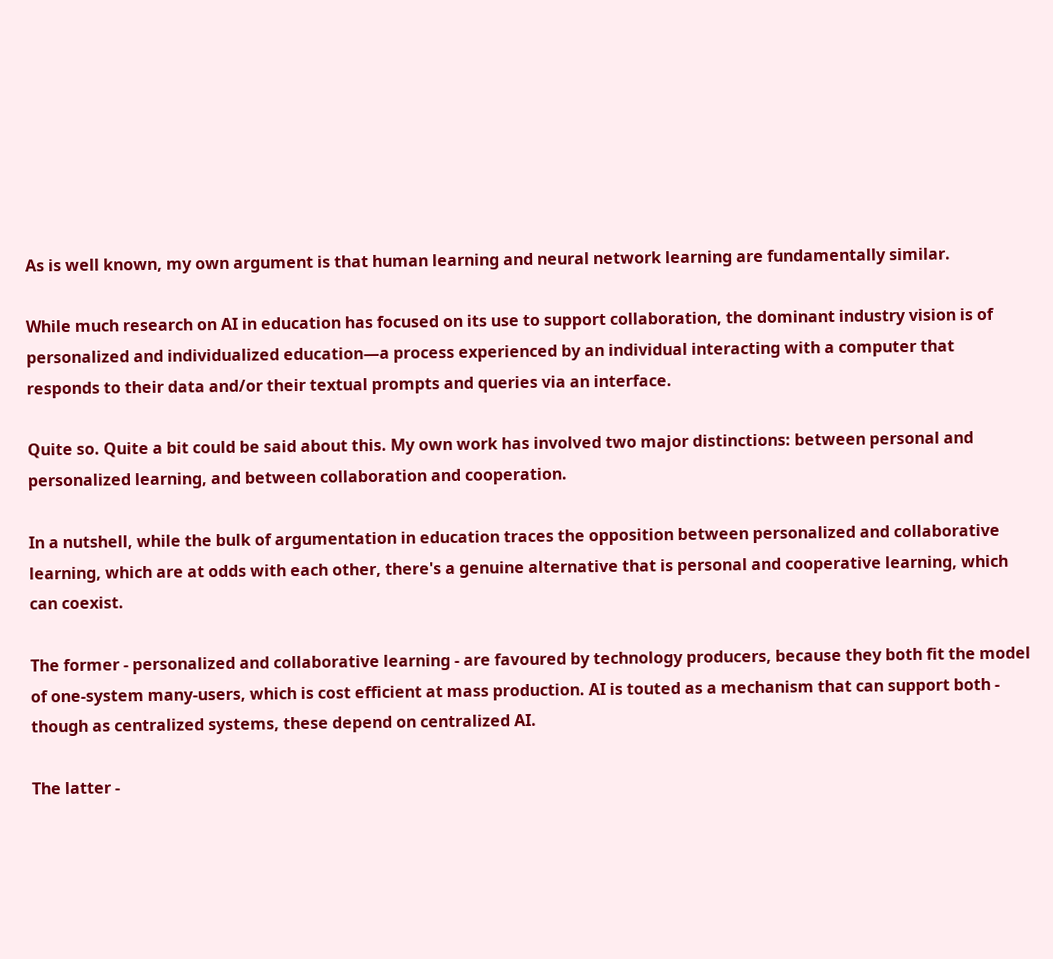As is well known, my own argument is that human learning and neural network learning are fundamentally similar.

While much research on AI in education has focused on its use to support collaboration, the dominant industry vision is of personalized and individualized education—a process experienced by an individual interacting with a computer that responds to their data and/or their textual prompts and queries via an interface.

Quite so. Quite a bit could be said about this. My own work has involved two major distinctions: between personal and personalized learning, and between collaboration and cooperation.

In a nutshell, while the bulk of argumentation in education traces the opposition between personalized and collaborative learning, which are at odds with each other, there's a genuine alternative that is personal and cooperative learning, which can coexist.

The former - personalized and collaborative learning - are favoured by technology producers, because they both fit the model of one-system many-users, which is cost efficient at mass production. AI is touted as a mechanism that can support both - though as centralized systems, these depend on centralized AI.

The latter -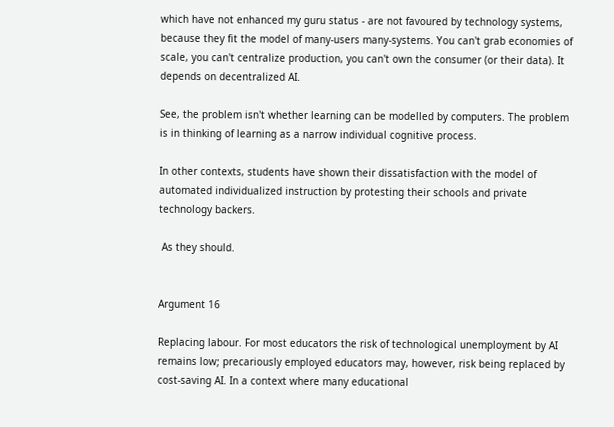which have not enhanced my guru status - are not favoured by technology systems, because they fit the model of many-users many-systems. You can't grab economies of scale, you can't centralize production, you can't own the consumer (or their data). It depends on decentralized AI.

See, the problem isn't whether learning can be modelled by computers. The problem is in thinking of learning as a narrow individual cognitive process.

In other contexts, students have shown their dissatisfaction with the model of automated individualized instruction by protesting their schools and private technology backers.

 As they should.


Argument 16

Replacing labour. For most educators the risk of technological unemployment by AI remains low; precariously employed educators may, however, risk being replaced by cost-saving AI. In a context where many educational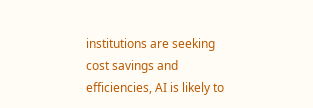institutions are seeking cost savings and efficiencies, AI is likely to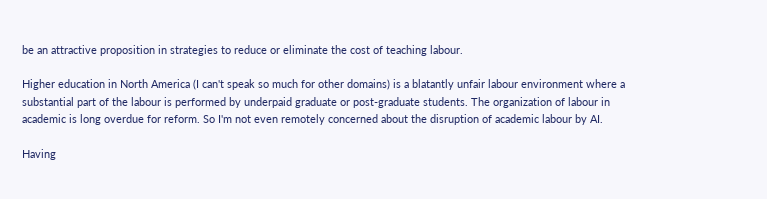be an attractive proposition in strategies to reduce or eliminate the cost of teaching labour.

Higher education in North America (I can't speak so much for other domains) is a blatantly unfair labour environment where a substantial part of the labour is performed by underpaid graduate or post-graduate students. The organization of labour in academic is long overdue for reform. So I'm not even remotely concerned about the disruption of academic labour by AI.

Having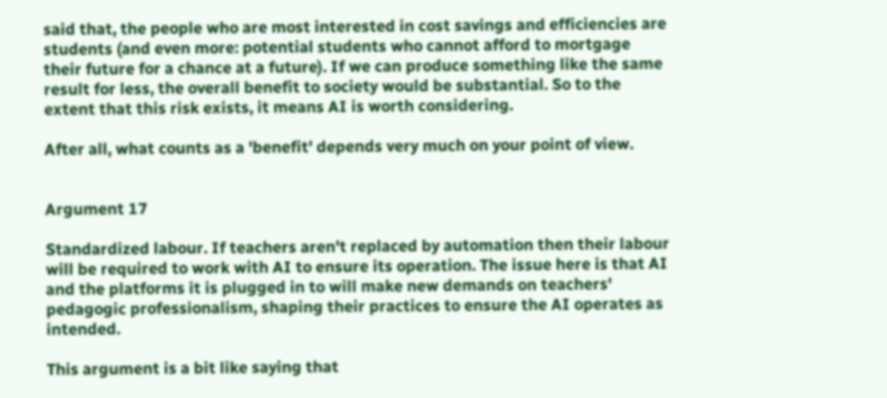said that, the people who are most interested in cost savings and efficiencies are students (and even more: potential students who cannot afford to mortgage their future for a chance at a future). If we can produce something like the same result for less, the overall benefit to society would be substantial. So to the extent that this risk exists, it means AI is worth considering.

After all, what counts as a 'benefit' depends very much on your point of view.


Argument 17

Standardized labour. If teachers aren't replaced by automation then their labour will be required to work with AI to ensure its operation. The issue here is that AI and the platforms it is plugged in to will make new demands on teachers' pedagogic professionalism, shaping their practices to ensure the AI operates as intended.

This argument is a bit like saying that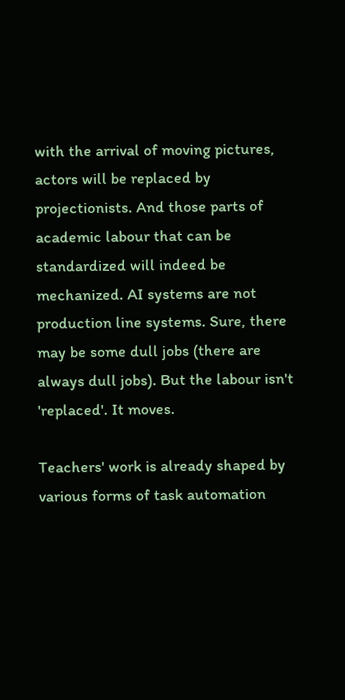with the arrival of moving pictures, actors will be replaced by projectionists. And those parts of academic labour that can be standardized will indeed be mechanized. AI systems are not production line systems. Sure, there may be some dull jobs (there are always dull jobs). But the labour isn't 'replaced'. It moves.

Teachers' work is already shaped by various forms of task automation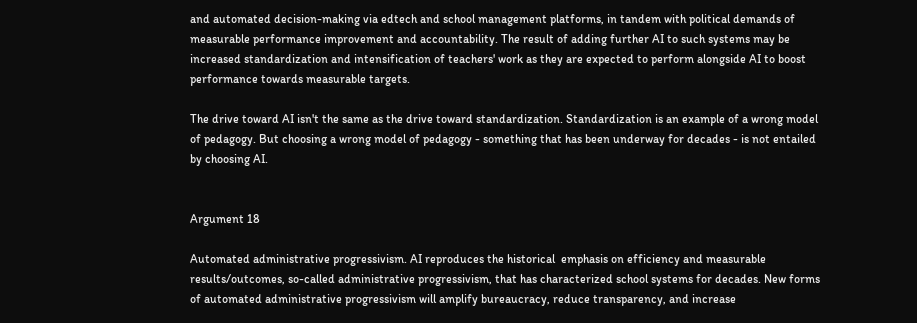and automated decision-making via edtech and school management platforms, in tandem with political demands of measurable performance improvement and accountability. The result of adding further AI to such systems may be increased standardization and intensification of teachers' work as they are expected to perform alongside AI to boost performance towards measurable targets.

The drive toward AI isn't the same as the drive toward standardization. Standardization is an example of a wrong model of pedagogy. But choosing a wrong model of pedagogy - something that has been underway for decades - is not entailed by choosing AI.


Argument 18

Automated administrative progressivism. AI reproduces the historical  emphasis on efficiency and measurable results/outcomes, so-called administrative progressivism, that has characterized school systems for decades. New forms of automated administrative progressivism will amplify bureaucracy, reduce transparency, and increase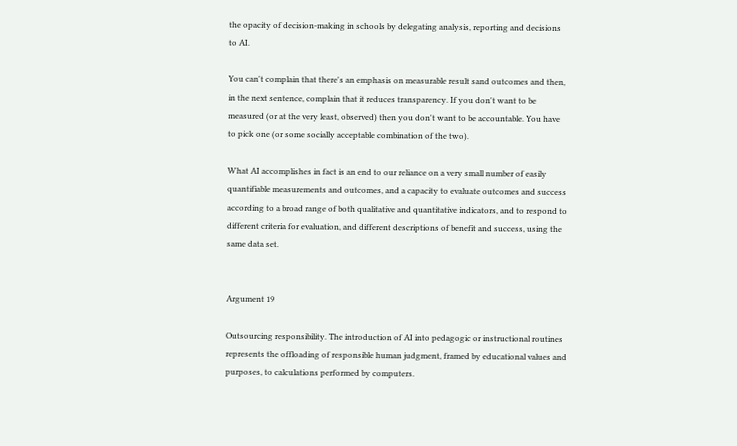the opacity of decision-making in schools by delegating analysis, reporting and decisions to AI.

You can't complain that there's an emphasis on measurable result sand outcomes and then, in the next sentence, complain that it reduces transparency. If you don't want to be measured (or at the very least, observed) then you don't want to be accountable. You have to pick one (or some socially acceptable combination of the two).

What AI accomplishes in fact is an end to our reliance on a very small number of easily quantifiable measurements and outcomes, and a capacity to evaluate outcomes and success according to a broad range of both qualitative and quantitative indicators, and to respond to different criteria for evaluation, and different descriptions of benefit and success, using the same data set.


Argument 19

Outsourcing responsibility. The introduction of AI into pedagogic or instructional routines represents the offloading of responsible human judgment, framed by educational values and purposes, to calculations performed by computers.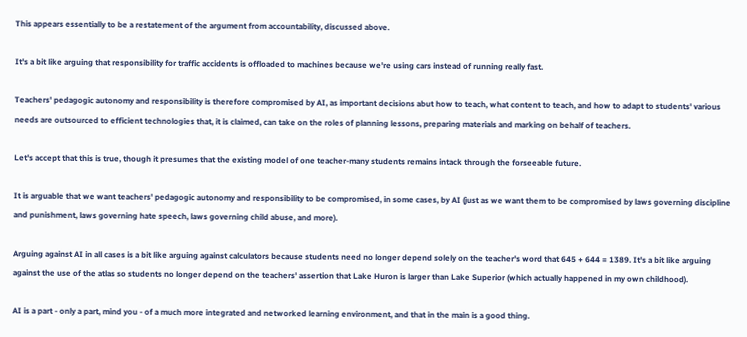This appears essentially to be a restatement of the argument from accountability, discussed above.

It's a bit like arguing that responsibility for traffic accidents is offloaded to machines because we're using cars instead of running really fast.

Teachers' pedagogic autonomy and responsibility is therefore compromised by AI, as important decisions abut how to teach, what content to teach, and how to adapt to students' various needs are outsourced to efficient technologies that, it is claimed, can take on the roles of planning lessons, preparing materials and marking on behalf of teachers.

Let's accept that this is true, though it presumes that the existing model of one teacher-many students remains intack through the forseeable future.

It is arguable that we want teachers' pedagogic autonomy and responsibility to be compromised, in some cases, by AI (just as we want them to be compromised by laws governing discipline and punishment, laws governing hate speech, laws governing child abuse, and more).

Arguing against AI in all cases is a bit like arguing against calculators because students need no longer depend solely on the teacher's word that 645 + 644 = 1389. It's a bit like arguing against the use of the atlas so students no longer depend on the teachers' assertion that Lake Huron is larger than Lake Superior (which actually happened in my own childhood).

AI is a part - only a part, mind you - of a much more integrated and networked learning environment, and that in the main is a good thing.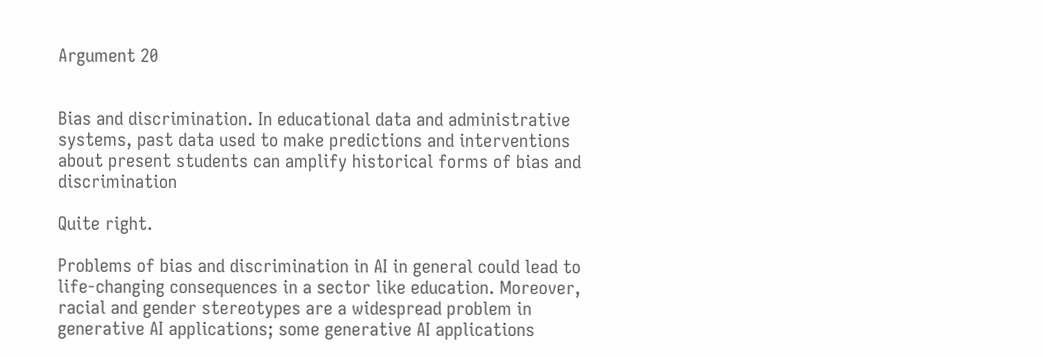Argument 20


Bias and discrimination. In educational data and administrative systems, past data used to make predictions and interventions about present students can amplify historical forms of bias and discrimination

Quite right.

Problems of bias and discrimination in AI in general could lead to life-changing consequences in a sector like education. Moreover, racial and gender stereotypes are a widespread problem in generative AI applications; some generative AI applications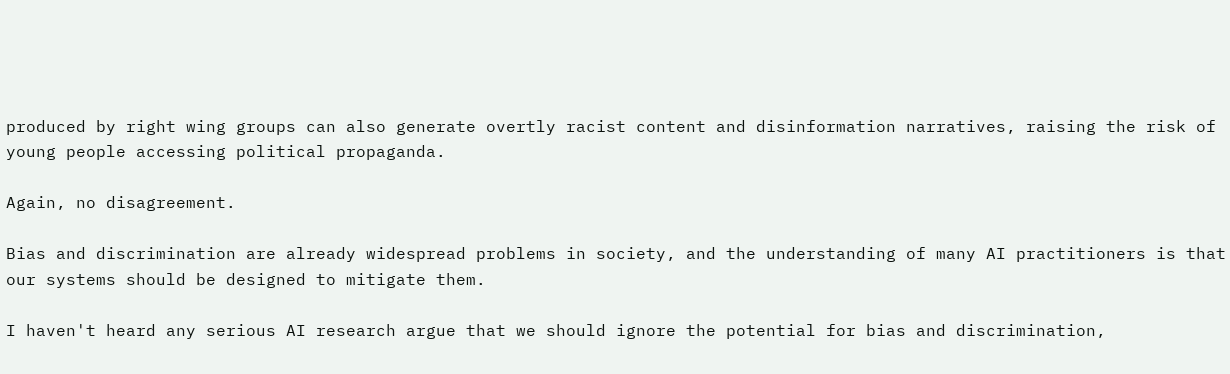produced by right wing groups can also generate overtly racist content and disinformation narratives, raising the risk of young people accessing political propaganda.

Again, no disagreement.

Bias and discrimination are already widespread problems in society, and the understanding of many AI practitioners is that our systems should be designed to mitigate them.

I haven't heard any serious AI research argue that we should ignore the potential for bias and discrimination,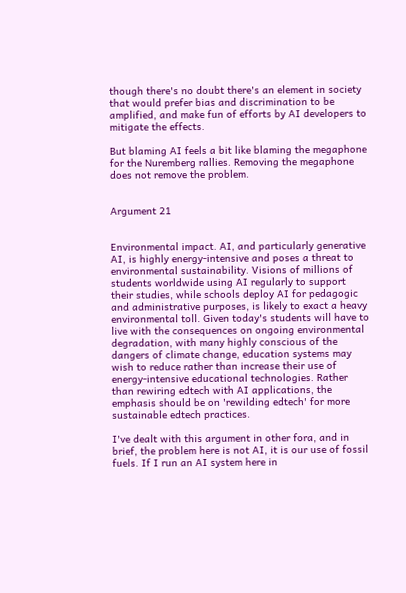though there's no doubt there's an element in society that would prefer bias and discrimination to be amplified, and make fun of efforts by AI developers to mitigate the effects.

But blaming AI feels a bit like blaming the megaphone for the Nuremberg rallies. Removing the megaphone does not remove the problem.


Argument 21


Environmental impact. AI, and particularly generative AI, is highly energy-intensive and poses a threat to environmental sustainability. Visions of millions of students worldwide using AI regularly to support their studies, while schools deploy AI for pedagogic and administrative purposes, is likely to exact a heavy environmental toll. Given today's students will have to live with the consequences on ongoing environmental degradation, with many highly conscious of the dangers of climate change, education systems may wish to reduce rather than increase their use of energy-intensive educational technologies. Rather than rewiring edtech with AI applications, the emphasis should be on 'rewilding edtech' for more sustainable edtech practices.

I've dealt with this argument in other fora, and in brief, the problem here is not AI, it is our use of fossil fuels. If I run an AI system here in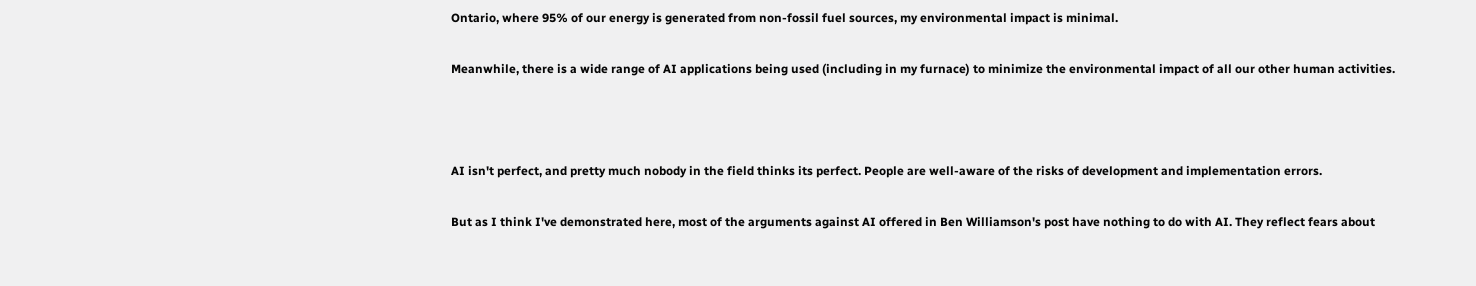Ontario, where 95% of our energy is generated from non-fossil fuel sources, my environmental impact is minimal.

Meanwhile, there is a wide range of AI applications being used (including in my furnace) to minimize the environmental impact of all our other human activities.



AI isn't perfect, and pretty much nobody in the field thinks its perfect. People are well-aware of the risks of development and implementation errors.

But as I think I've demonstrated here, most of the arguments against AI offered in Ben Williamson's post have nothing to do with AI. They reflect fears about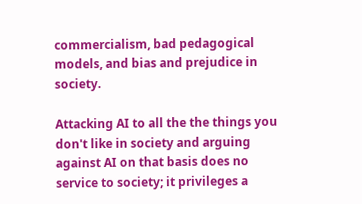commercialism, bad pedagogical models, and bias and prejudice in society.

Attacking AI to all the the things you don't like in society and arguing against AI on that basis does no service to society; it privileges a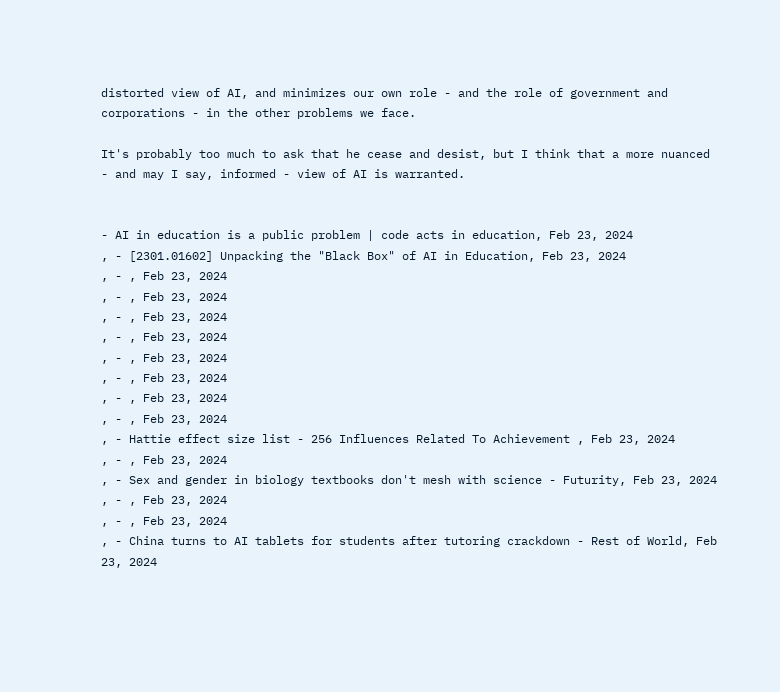distorted view of AI, and minimizes our own role - and the role of government and corporations - in the other problems we face.

It's probably too much to ask that he cease and desist, but I think that a more nuanced - and may I say, informed - view of AI is warranted.


- AI in education is a public problem | code acts in education, Feb 23, 2024
, - [2301.01602] Unpacking the "Black Box" of AI in Education, Feb 23, 2024
, - , Feb 23, 2024
, - , Feb 23, 2024
, - , Feb 23, 2024
, - , Feb 23, 2024
, - , Feb 23, 2024
, - , Feb 23, 2024
, - , Feb 23, 2024
, - , Feb 23, 2024
, - Hattie effect size list - 256 Influences Related To Achievement , Feb 23, 2024
, - , Feb 23, 2024
, - Sex and gender in biology textbooks don't mesh with science - Futurity, Feb 23, 2024
, - , Feb 23, 2024
, - , Feb 23, 2024
, - China turns to AI tablets for students after tutoring crackdown - Rest of World, Feb 23, 2024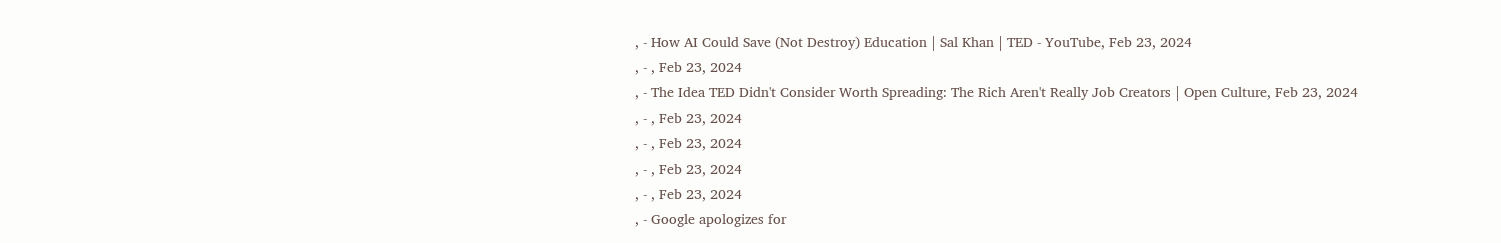, - How AI Could Save (Not Destroy) Education | Sal Khan | TED - YouTube, Feb 23, 2024
, - , Feb 23, 2024
, - The Idea TED Didn't Consider Worth Spreading: The Rich Aren't Really Job Creators | Open Culture, Feb 23, 2024
, - , Feb 23, 2024
, - , Feb 23, 2024
, - , Feb 23, 2024
, - , Feb 23, 2024
, - Google apologizes for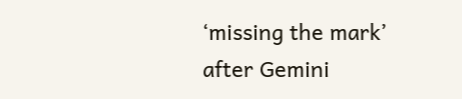‘missing the mark’ after Gemini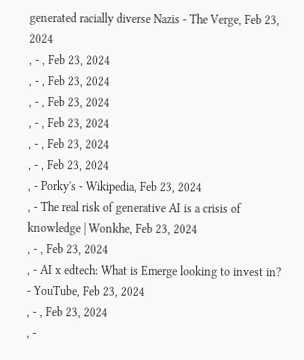generated racially diverse Nazis - The Verge, Feb 23, 2024
, - , Feb 23, 2024
, - , Feb 23, 2024
, - , Feb 23, 2024
, - , Feb 23, 2024
, - , Feb 23, 2024
, - , Feb 23, 2024
, - Porky's - Wikipedia, Feb 23, 2024
, - The real risk of generative AI is a crisis of knowledge | Wonkhe, Feb 23, 2024
, - , Feb 23, 2024
, - AI x edtech: What is Emerge looking to invest in? - YouTube, Feb 23, 2024
, - , Feb 23, 2024
, -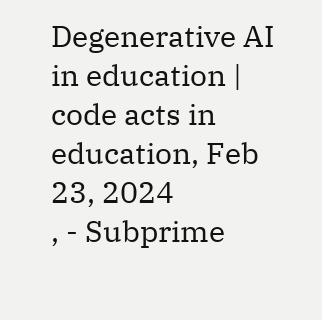Degenerative AI in education | code acts in education, Feb 23, 2024
, - Subprime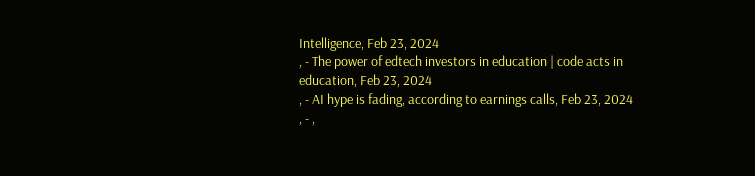Intelligence, Feb 23, 2024
, - The power of edtech investors in education | code acts in education, Feb 23, 2024
, - AI hype is fading, according to earnings calls, Feb 23, 2024
, - ,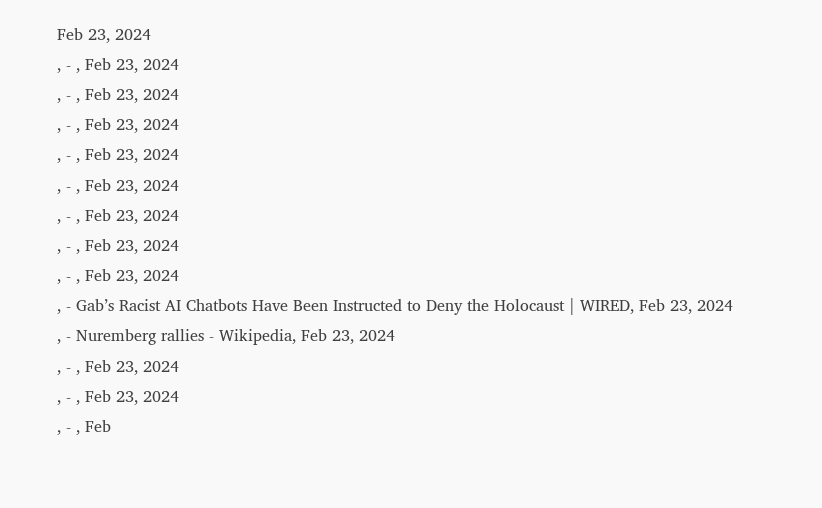Feb 23, 2024
, - , Feb 23, 2024
, - , Feb 23, 2024
, - , Feb 23, 2024
, - , Feb 23, 2024
, - , Feb 23, 2024
, - , Feb 23, 2024
, - , Feb 23, 2024
, - , Feb 23, 2024
, - Gab’s Racist AI Chatbots Have Been Instructed to Deny the Holocaust | WIRED, Feb 23, 2024
, - Nuremberg rallies - Wikipedia, Feb 23, 2024
, - , Feb 23, 2024
, - , Feb 23, 2024
, - , Feb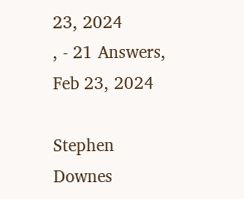23, 2024
, - 21 Answers, Feb 23, 2024

Stephen Downes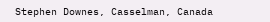Stephen Downes, Casselman, Canada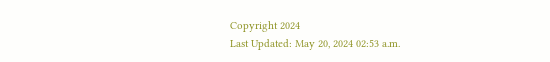Copyright 2024
Last Updated: May 20, 2024 02:53 a.m.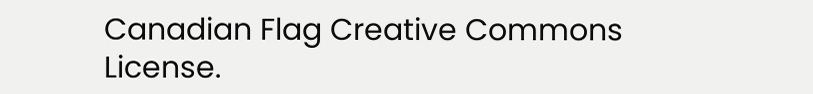Canadian Flag Creative Commons License.